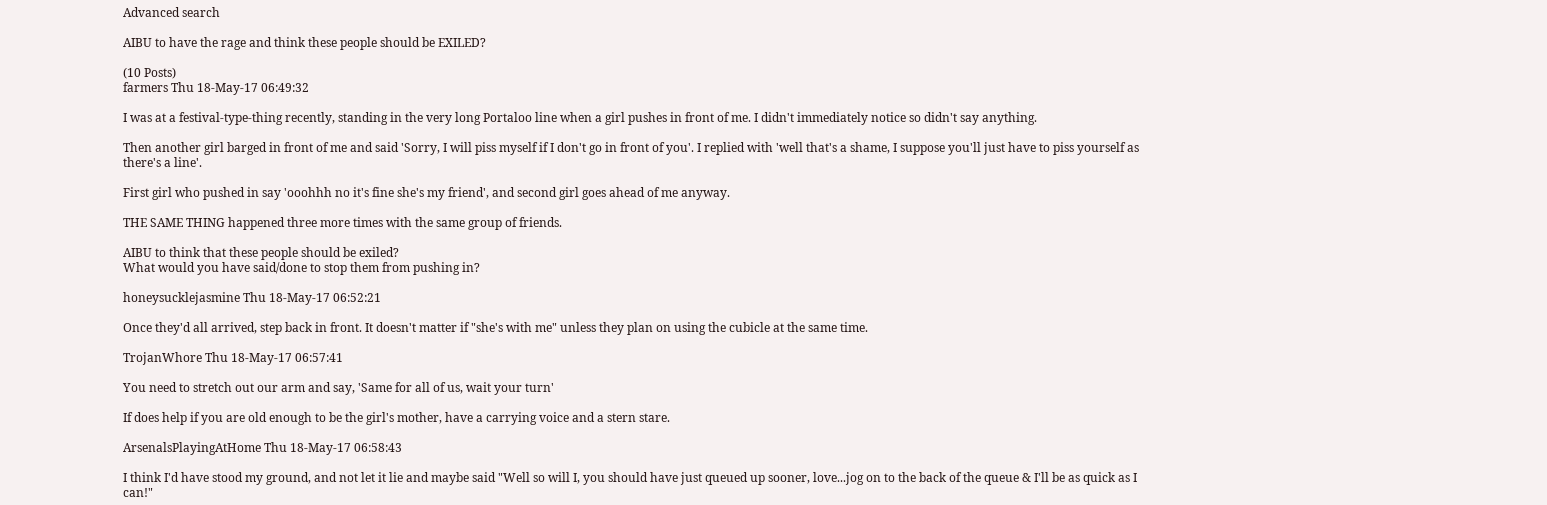Advanced search

AIBU to have the rage and think these people should be EXILED?

(10 Posts)
farmers Thu 18-May-17 06:49:32

I was at a festival-type-thing recently, standing in the very long Portaloo line when a girl pushes in front of me. I didn't immediately notice so didn't say anything.

Then another girl barged in front of me and said 'Sorry, I will piss myself if I don't go in front of you'. I replied with 'well that's a shame, I suppose you'll just have to piss yourself as there's a line'.

First girl who pushed in say 'ooohhh no it's fine she's my friend', and second girl goes ahead of me anyway.

THE SAME THING happened three more times with the same group of friends.

AIBU to think that these people should be exiled?
What would you have said/done to stop them from pushing in?

honeysucklejasmine Thu 18-May-17 06:52:21

Once they'd all arrived, step back in front. It doesn't matter if "she's with me" unless they plan on using the cubicle at the same time.

TrojanWhore Thu 18-May-17 06:57:41

You need to stretch out our arm and say, 'Same for all of us, wait your turn'

If does help if you are old enough to be the girl's mother, have a carrying voice and a stern stare.

ArsenalsPlayingAtHome Thu 18-May-17 06:58:43

I think I'd have stood my ground, and not let it lie and maybe said "Well so will I, you should have just queued up sooner, love...jog on to the back of the queue & I'll be as quick as I can!"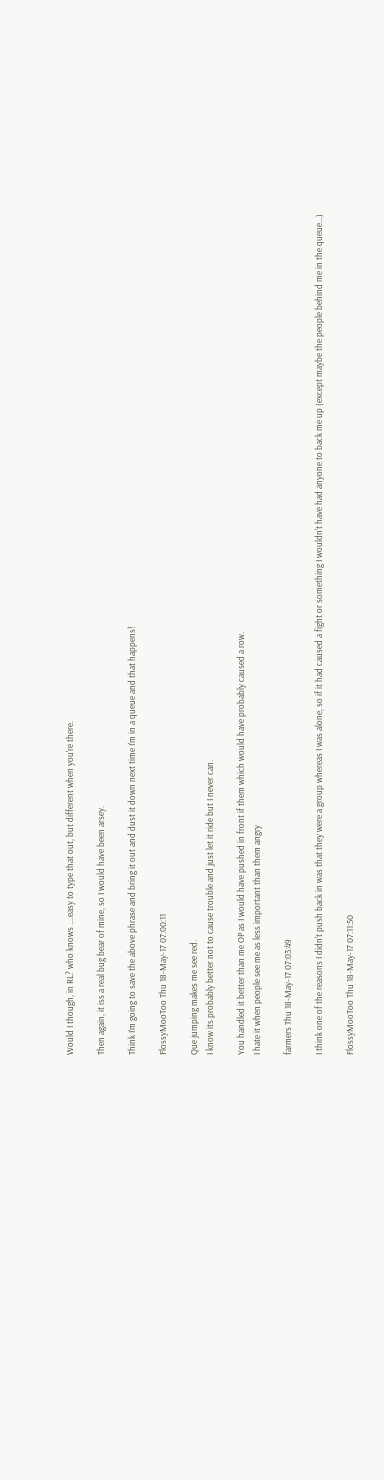Would I though, in RL? who knows ....easy to type that out, but different when you're there.

Then again, it iss a real bug bear of mine, so I would have been arsey.

Think I'm going to save the above phrase and bring it out and dust it down next time I'm in a queue and that happens!

FlossyMooToo Thu 18-May-17 07:00:11

Que jumping makes me see red.
I know its probably better not to cause trouble and just let it ride but I never can.

You handled it better than me OP as I would have pushed in front if them which would have probably caused a row.
I hate it when people see me as less important than them angry

farmers Thu 18-May-17 07:03:49

I think one of the reasons I didn't push back in was that they were a group whereas I was alone, so if it had caused a fight or something I wouldn't have had anyone to back me up (except maybe the people behind me in the queue...)

FlossyMooToo Thu 18-May-17 07:11:50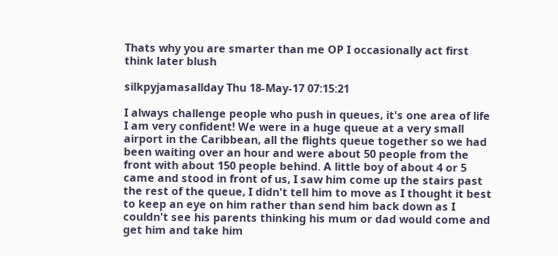Thats why you are smarter than me OP I occasionally act first think later blush

silkpyjamasallday Thu 18-May-17 07:15:21

I always challenge people who push in queues, it's one area of life I am very confident! We were in a huge queue at a very small airport in the Caribbean, all the flights queue together so we had been waiting over an hour and were about 50 people from the front with about 150 people behind. A little boy of about 4 or 5 came and stood in front of us, I saw him come up the stairs past the rest of the queue, I didn't tell him to move as I thought it best to keep an eye on him rather than send him back down as I couldn't see his parents thinking his mum or dad would come and get him and take him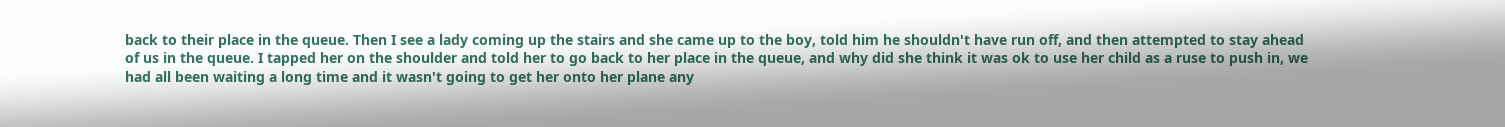back to their place in the queue. Then I see a lady coming up the stairs and she came up to the boy, told him he shouldn't have run off, and then attempted to stay ahead of us in the queue. I tapped her on the shoulder and told her to go back to her place in the queue, and why did she think it was ok to use her child as a ruse to push in, we had all been waiting a long time and it wasn't going to get her onto her plane any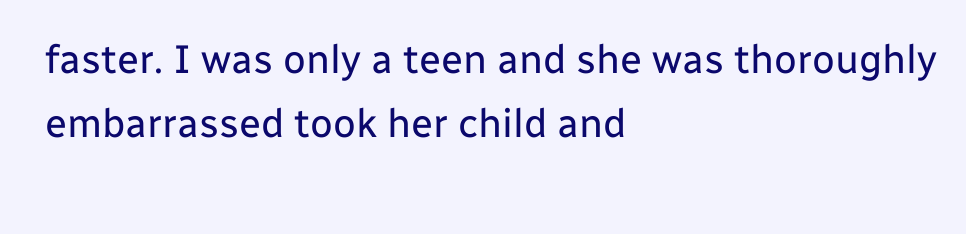faster. I was only a teen and she was thoroughly embarrassed took her child and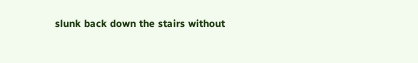slunk back down the stairs without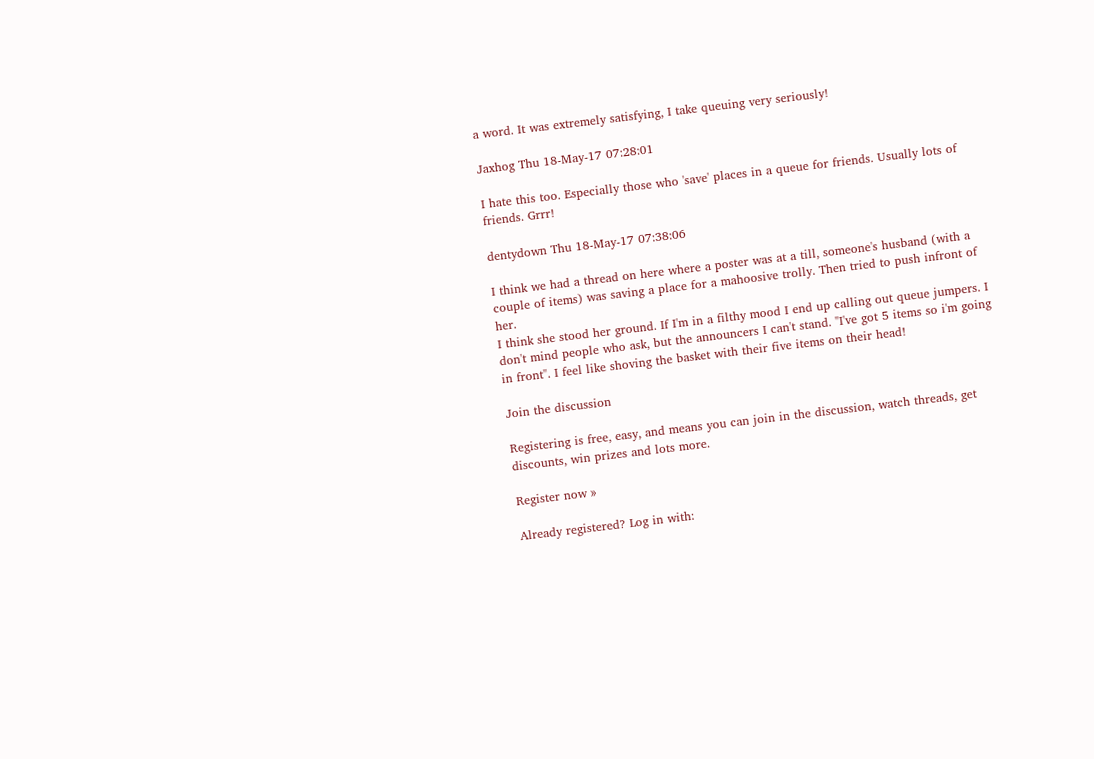a word. It was extremely satisfying, I take queuing very seriously!

Jaxhog Thu 18-May-17 07:28:01

I hate this too. Especially those who 'save' places in a queue for friends. Usually lots of friends. Grrr!

dentydown Thu 18-May-17 07:38:06

I think we had a thread on here where a poster was at a till, someone's husband (with a couple of items) was saving a place for a mahoosive trolly. Then tried to push infront of her.
I think she stood her ground. If I'm in a filthy mood I end up calling out queue jumpers. I don't mind people who ask, but the announcers I can't stand. "I've got 5 items so i'm going in front". I feel like shoving the basket with their five items on their head!

Join the discussion

Registering is free, easy, and means you can join in the discussion, watch threads, get discounts, win prizes and lots more.

Register now »

Already registered? Log in with: